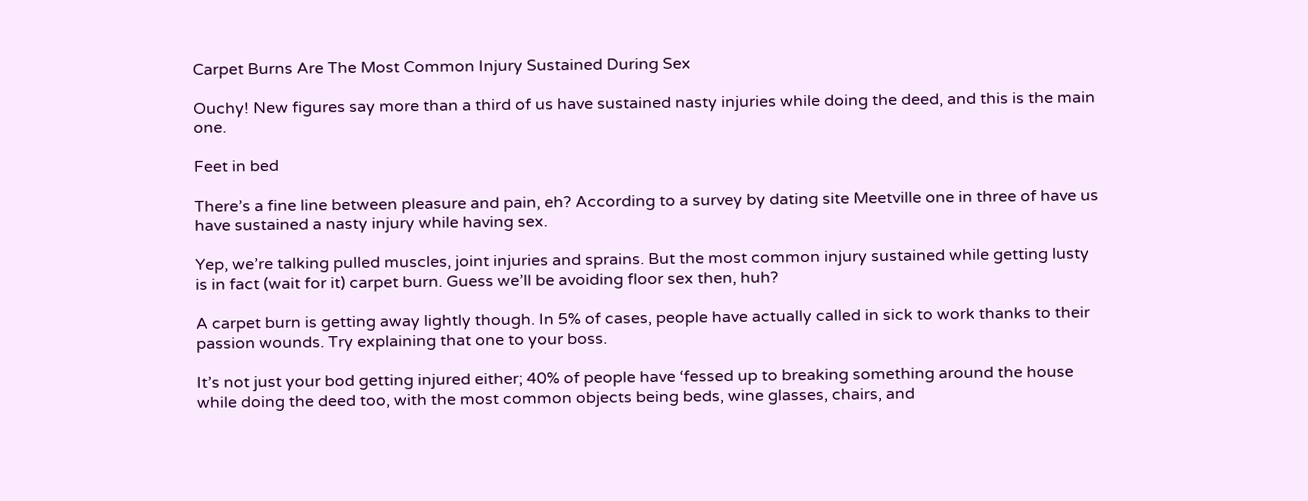Carpet Burns Are The Most Common Injury Sustained During Sex

Ouchy! New figures say more than a third of us have sustained nasty injuries while doing the deed, and this is the main one.

Feet in bed

There’s a fine line between pleasure and pain, eh? According to a survey by dating site Meetville one in three of have us have sustained a nasty injury while having sex.

Yep, we’re talking pulled muscles, joint injuries and sprains. But the most common injury sustained while getting lusty is in fact (wait for it) carpet burn. Guess we’ll be avoiding floor sex then, huh?

A carpet burn is getting away lightly though. In 5% of cases, people have actually called in sick to work thanks to their passion wounds. Try explaining that one to your boss.

It’s not just your bod getting injured either; 40% of people have ‘fessed up to breaking something around the house while doing the deed too, with the most common objects being beds, wine glasses, chairs, and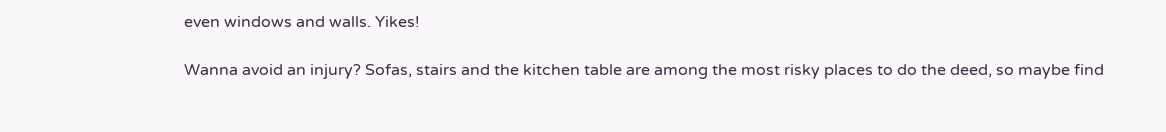even windows and walls. Yikes!

Wanna avoid an injury? Sofas, stairs and the kitchen table are among the most risky places to do the deed, so maybe find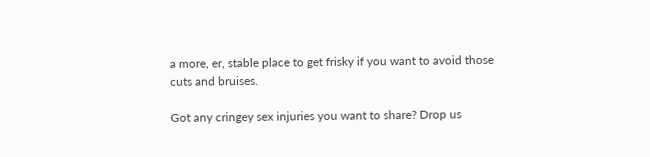a more, er, stable place to get frisky if you want to avoid those cuts and bruises.

Got any cringey sex injuries you want to share? Drop us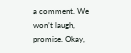a comment. We won’t laugh, promise. Okay,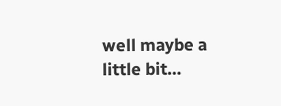well maybe a little bit…